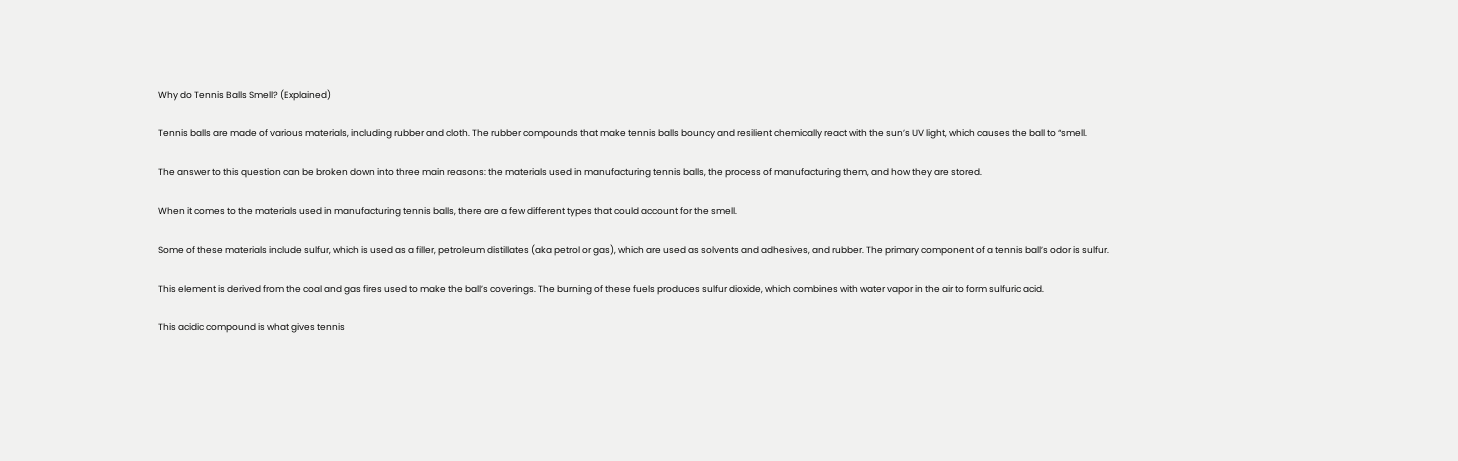Why do Tennis Balls Smell? (Explained)

Tennis balls are made of various materials, including rubber and cloth. The rubber compounds that make tennis balls bouncy and resilient chemically react with the sun’s UV light, which causes the ball to “smell.

The answer to this question can be broken down into three main reasons: the materials used in manufacturing tennis balls, the process of manufacturing them, and how they are stored.

When it comes to the materials used in manufacturing tennis balls, there are a few different types that could account for the smell.

Some of these materials include sulfur, which is used as a filler, petroleum distillates (aka petrol or gas), which are used as solvents and adhesives, and rubber. The primary component of a tennis ball’s odor is sulfur.

This element is derived from the coal and gas fires used to make the ball’s coverings. The burning of these fuels produces sulfur dioxide, which combines with water vapor in the air to form sulfuric acid.

This acidic compound is what gives tennis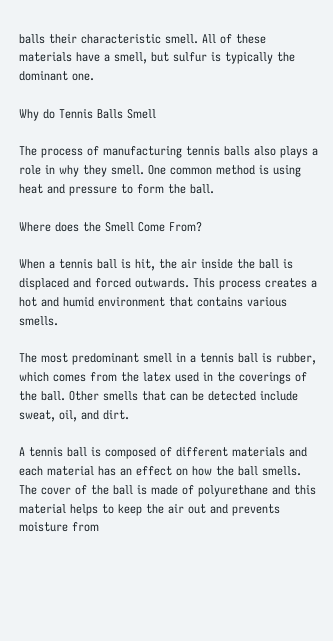balls their characteristic smell. All of these materials have a smell, but sulfur is typically the dominant one.

Why do Tennis Balls Smell

The process of manufacturing tennis balls also plays a role in why they smell. One common method is using heat and pressure to form the ball.

Where does the Smell Come From?

When a tennis ball is hit, the air inside the ball is displaced and forced outwards. This process creates a hot and humid environment that contains various smells.

The most predominant smell in a tennis ball is rubber, which comes from the latex used in the coverings of the ball. Other smells that can be detected include sweat, oil, and dirt.

A tennis ball is composed of different materials and each material has an effect on how the ball smells. The cover of the ball is made of polyurethane and this material helps to keep the air out and prevents moisture from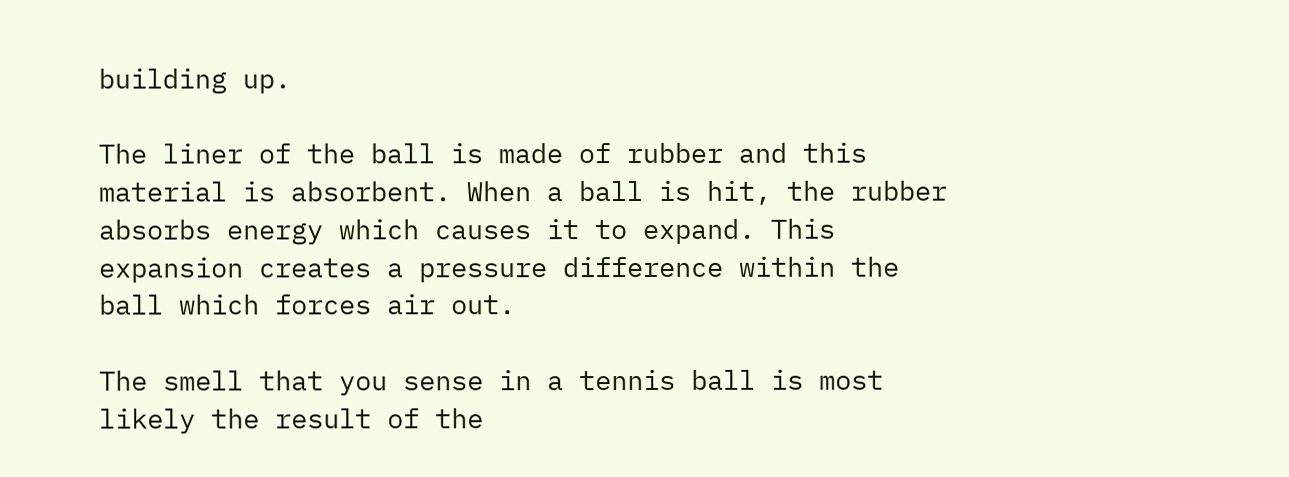building up.

The liner of the ball is made of rubber and this material is absorbent. When a ball is hit, the rubber absorbs energy which causes it to expand. This expansion creates a pressure difference within the ball which forces air out.

The smell that you sense in a tennis ball is most likely the result of the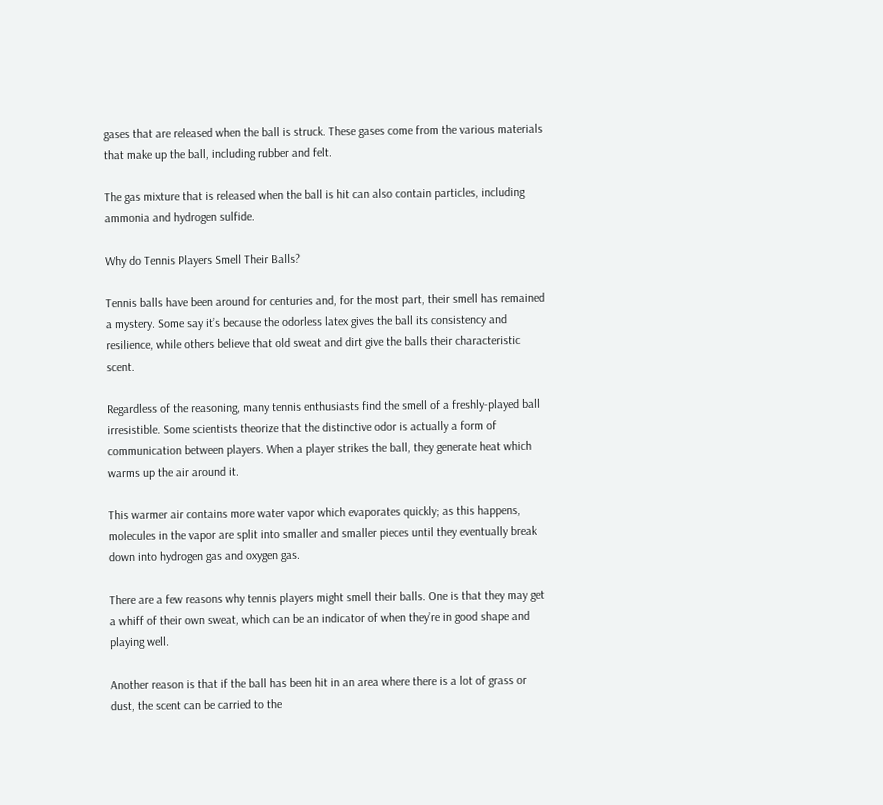gases that are released when the ball is struck. These gases come from the various materials that make up the ball, including rubber and felt.

The gas mixture that is released when the ball is hit can also contain particles, including ammonia and hydrogen sulfide.

Why do Tennis Players Smell Their Balls?

Tennis balls have been around for centuries and, for the most part, their smell has remained a mystery. Some say it’s because the odorless latex gives the ball its consistency and resilience, while others believe that old sweat and dirt give the balls their characteristic scent.

Regardless of the reasoning, many tennis enthusiasts find the smell of a freshly-played ball irresistible. Some scientists theorize that the distinctive odor is actually a form of communication between players. When a player strikes the ball, they generate heat which warms up the air around it.

This warmer air contains more water vapor which evaporates quickly; as this happens, molecules in the vapor are split into smaller and smaller pieces until they eventually break down into hydrogen gas and oxygen gas.

There are a few reasons why tennis players might smell their balls. One is that they may get a whiff of their own sweat, which can be an indicator of when they’re in good shape and playing well.

Another reason is that if the ball has been hit in an area where there is a lot of grass or dust, the scent can be carried to the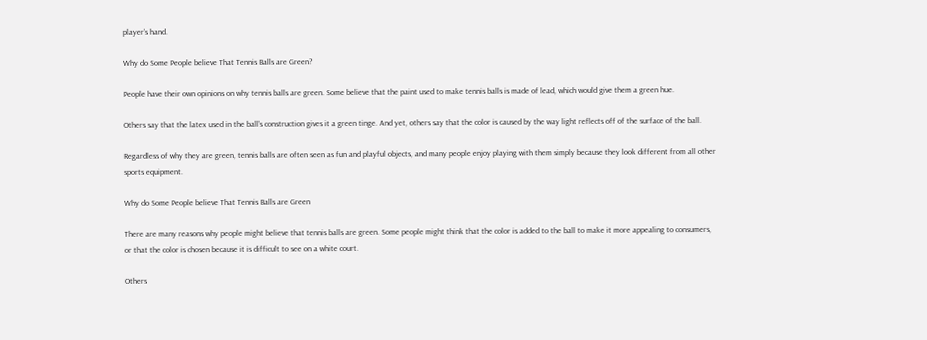player’s hand.

Why do Some People believe That Tennis Balls are Green?

People have their own opinions on why tennis balls are green. Some believe that the paint used to make tennis balls is made of lead, which would give them a green hue.

Others say that the latex used in the ball’s construction gives it a green tinge. And yet, others say that the color is caused by the way light reflects off of the surface of the ball.

Regardless of why they are green, tennis balls are often seen as fun and playful objects, and many people enjoy playing with them simply because they look different from all other sports equipment.

Why do Some People believe That Tennis Balls are Green

There are many reasons why people might believe that tennis balls are green. Some people might think that the color is added to the ball to make it more appealing to consumers, or that the color is chosen because it is difficult to see on a white court.

Others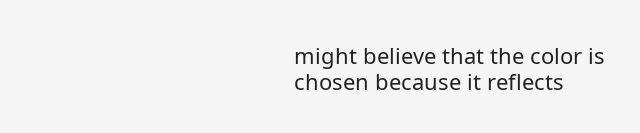might believe that the color is chosen because it reflects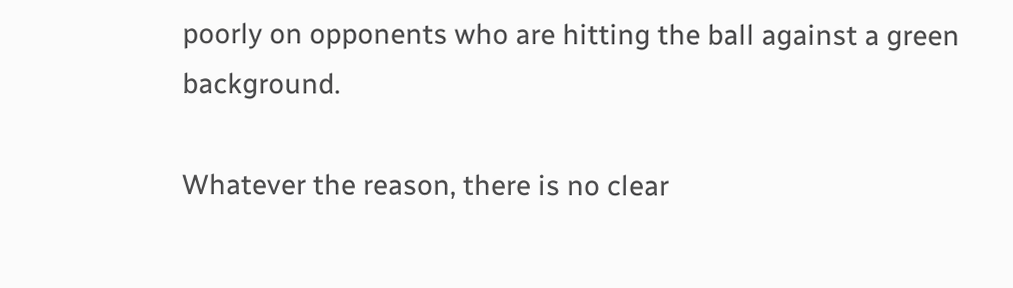poorly on opponents who are hitting the ball against a green background.

Whatever the reason, there is no clear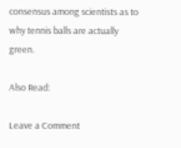consensus among scientists as to why tennis balls are actually green.

Also Read:

Leave a Comment